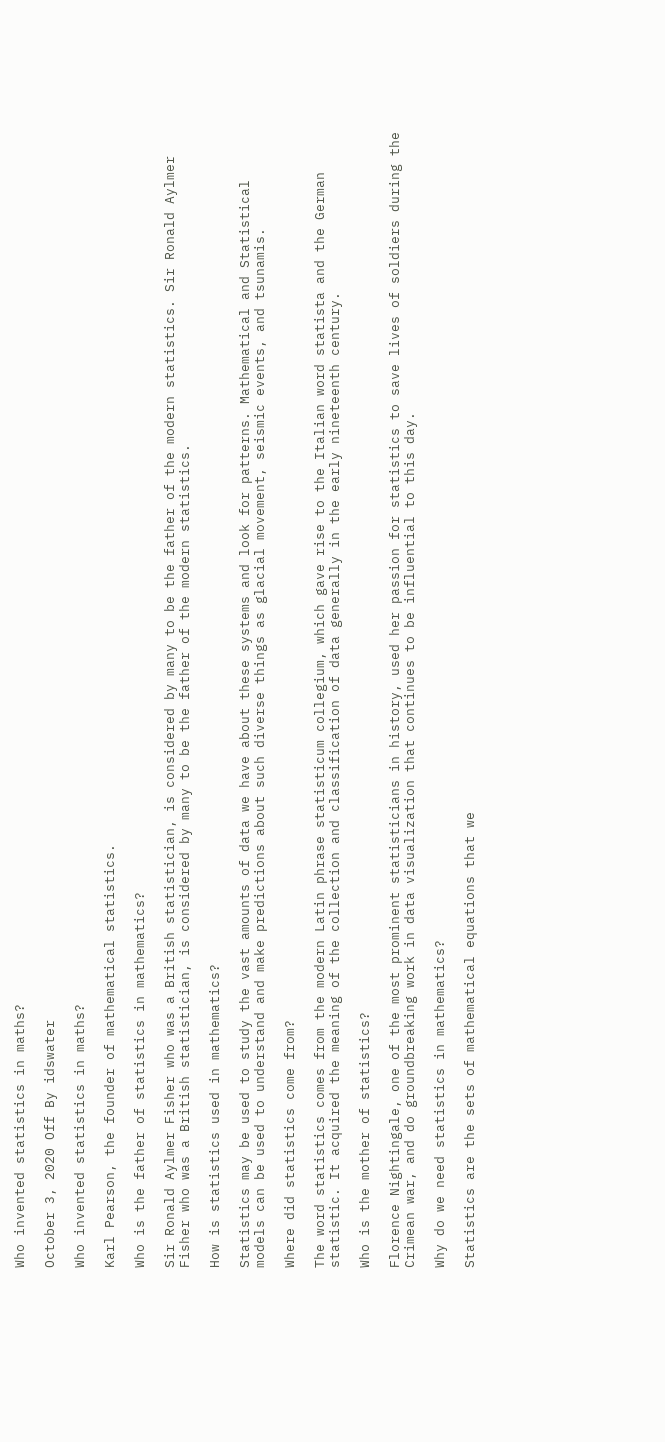Who invented statistics in maths?

October 3, 2020 Off By idswater

Who invented statistics in maths?

Karl Pearson, the founder of mathematical statistics.

Who is the father of statistics in mathematics?

Sir Ronald Aylmer Fisher who was a British statistician, is considered by many to be the father of the modern statistics. Sir Ronald Aylmer Fisher who was a British statistician, is considered by many to be the father of the modern statistics.

How is statistics used in mathematics?

Statistics may be used to study the vast amounts of data we have about these systems and look for patterns. Mathematical and Statistical models can be used to understand and make predictions about such diverse things as glacial movement, seismic events, and tsunamis.

Where did statistics come from?

The word statistics comes from the modern Latin phrase statisticum collegium, which gave rise to the Italian word statista and the German statistic. It acquired the meaning of the collection and classification of data generally in the early nineteenth century.

Who is the mother of statistics?

Florence Nightingale, one of the most prominent statisticians in history, used her passion for statistics to save lives of soldiers during the Crimean war, and do groundbreaking work in data visualization that continues to be influential to this day.

Why do we need statistics in mathematics?

Statistics are the sets of mathematical equations that we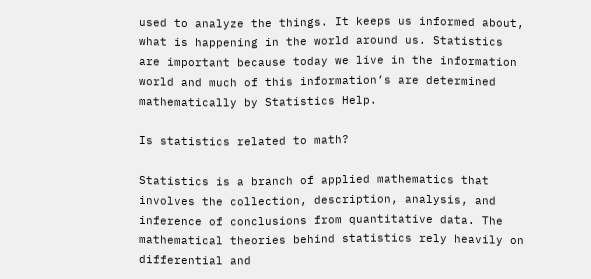used to analyze the things. It keeps us informed about, what is happening in the world around us. Statistics are important because today we live in the information world and much of this information’s are determined mathematically by Statistics Help.

Is statistics related to math?

Statistics is a branch of applied mathematics that involves the collection, description, analysis, and inference of conclusions from quantitative data. The mathematical theories behind statistics rely heavily on differential and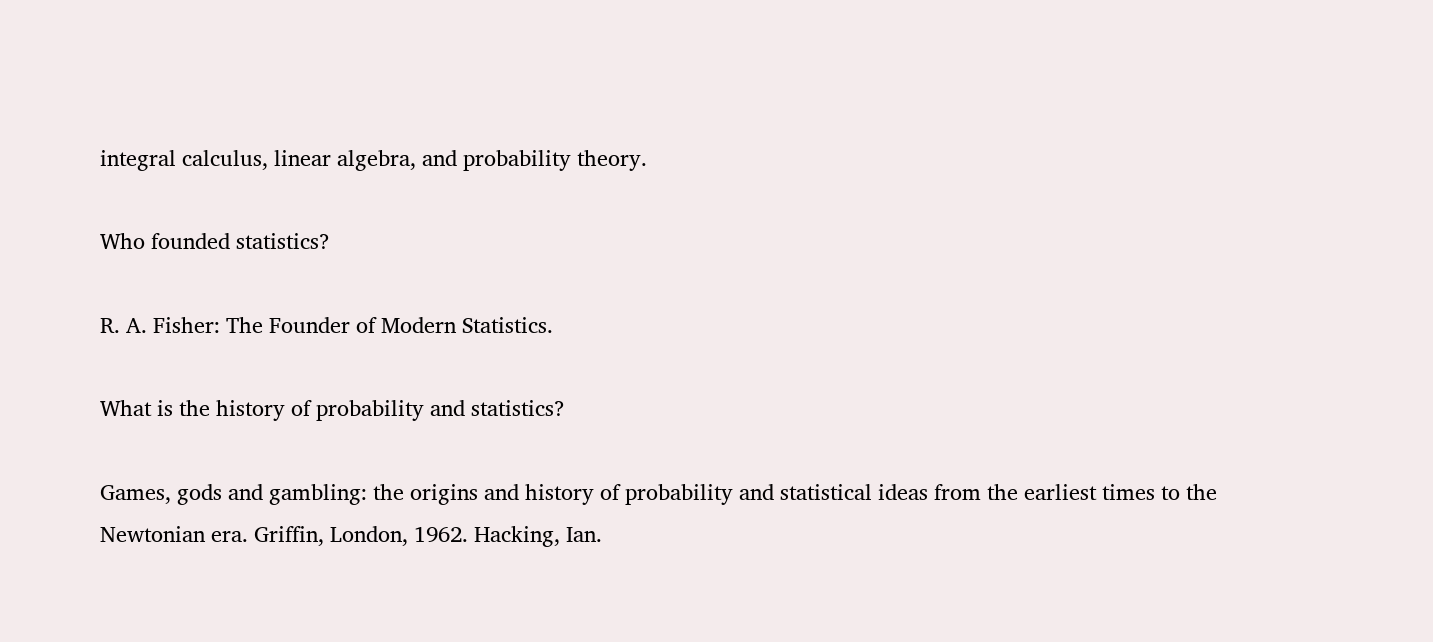integral calculus, linear algebra, and probability theory.

Who founded statistics?

R. A. Fisher: The Founder of Modern Statistics.

What is the history of probability and statistics?

Games, gods and gambling: the origins and history of probability and statistical ideas from the earliest times to the Newtonian era. Griffin, London, 1962. Hacking, Ian.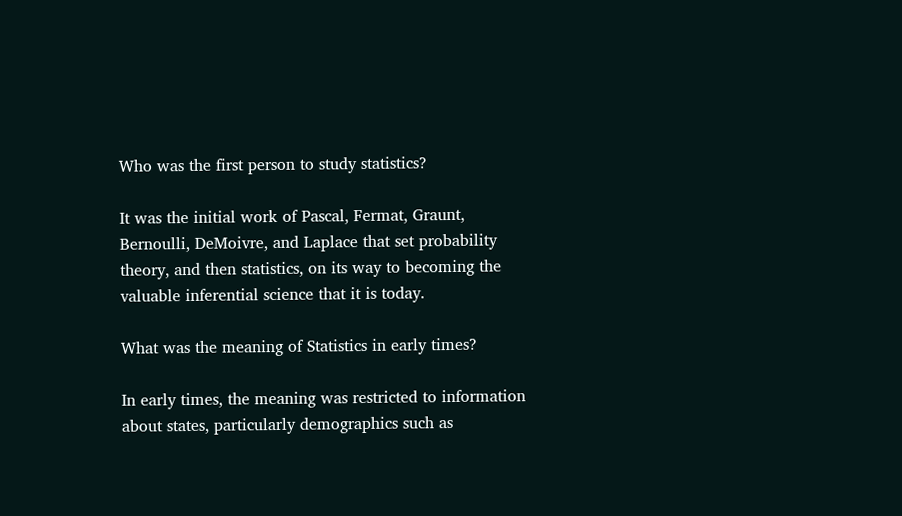Who was the first person to study statistics?

It was the initial work of Pascal, Fermat, Graunt, Bernoulli, DeMoivre, and Laplace that set probability theory, and then statistics, on its way to becoming the valuable inferential science that it is today.

What was the meaning of Statistics in early times?

In early times, the meaning was restricted to information about states, particularly demographics such as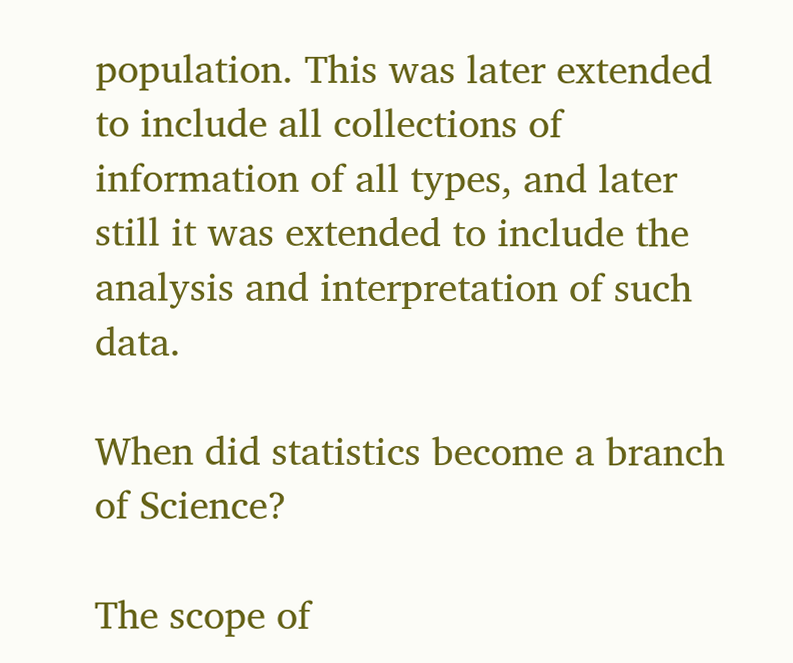population. This was later extended to include all collections of information of all types, and later still it was extended to include the analysis and interpretation of such data.

When did statistics become a branch of Science?

The scope of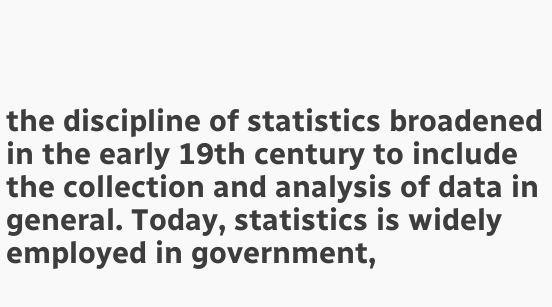the discipline of statistics broadened in the early 19th century to include the collection and analysis of data in general. Today, statistics is widely employed in government,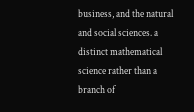business, and the natural and social sciences. a distinct mathematical science rather than a branch of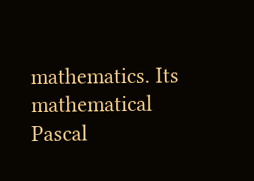mathematics. Its mathematical Pascal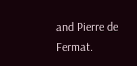and Pierre de Fermat.